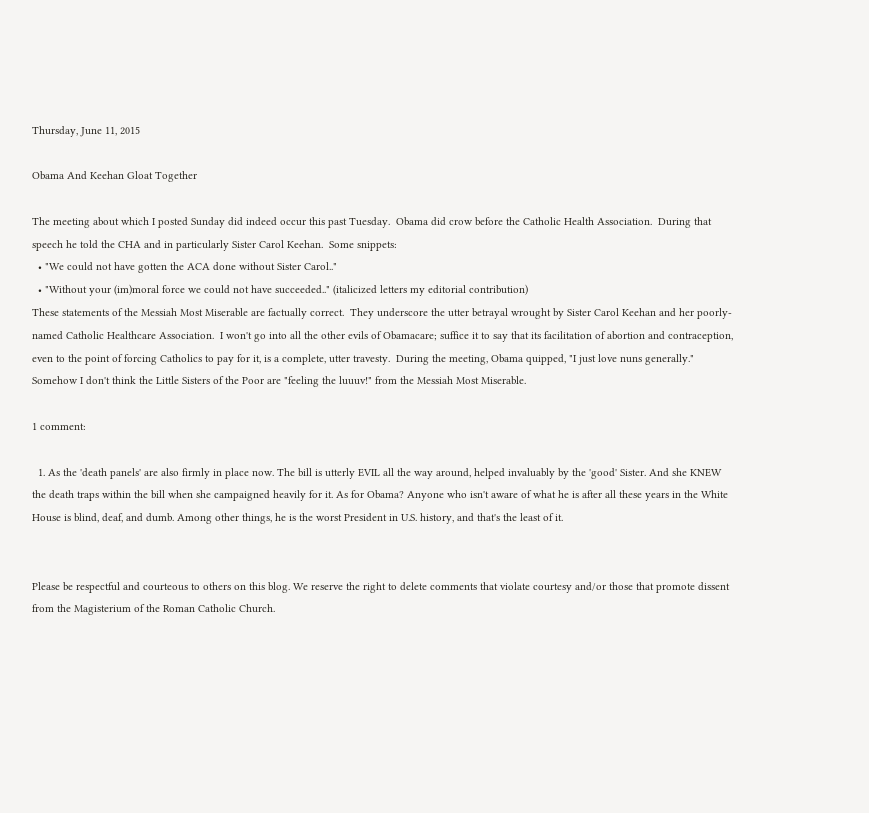Thursday, June 11, 2015

Obama And Keehan Gloat Together

The meeting about which I posted Sunday did indeed occur this past Tuesday.  Obama did crow before the Catholic Health Association.  During that speech he told the CHA and in particularly Sister Carol Keehan.  Some snippets:
  • "We could not have gotten the ACA done without Sister Carol.."
  • "Without your (im)moral force we could not have succeeded.." (italicized letters my editorial contribution)
These statements of the Messiah Most Miserable are factually correct.  They underscore the utter betrayal wrought by Sister Carol Keehan and her poorly-named Catholic Healthcare Association.  I won't go into all the other evils of Obamacare; suffice it to say that its facilitation of abortion and contraception, even to the point of forcing Catholics to pay for it, is a complete, utter travesty.  During the meeting, Obama quipped, "I just love nuns generally."  Somehow I don't think the Little Sisters of the Poor are "feeling the luuuv!" from the Messiah Most Miserable.

1 comment:

  1. As the 'death panels' are also firmly in place now. The bill is utterly EVIL all the way around, helped invaluably by the 'good' Sister. And she KNEW the death traps within the bill when she campaigned heavily for it. As for Obama? Anyone who isn't aware of what he is after all these years in the White House is blind, deaf, and dumb. Among other things, he is the worst President in U.S. history, and that's the least of it.


Please be respectful and courteous to others on this blog. We reserve the right to delete comments that violate courtesy and/or those that promote dissent from the Magisterium of the Roman Catholic Church.